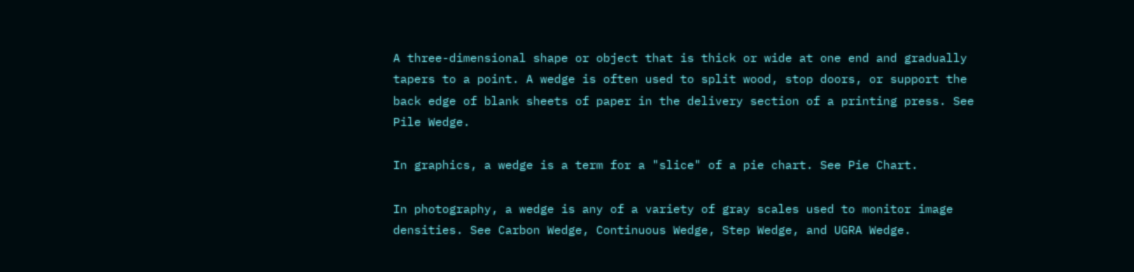A three-dimensional shape or object that is thick or wide at one end and gradually tapers to a point. A wedge is often used to split wood, stop doors, or support the back edge of blank sheets of paper in the delivery section of a printing press. See Pile Wedge.

In graphics, a wedge is a term for a "slice" of a pie chart. See Pie Chart.

In photography, a wedge is any of a variety of gray scales used to monitor image densities. See Carbon Wedge, Continuous Wedge, Step Wedge, and UGRA Wedge.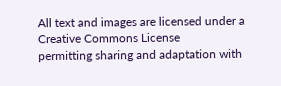All text and images are licensed under a Creative Commons License
permitting sharing and adaptation with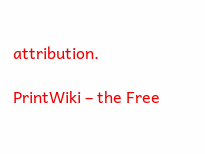attribution.

PrintWiki – the Free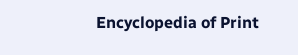Encyclopedia of Print